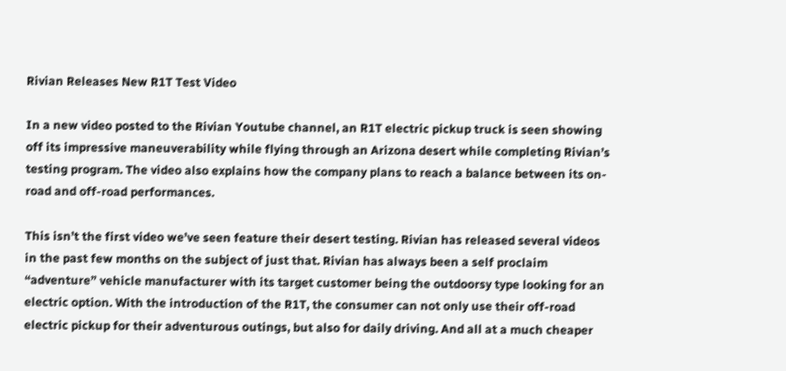Rivian Releases New R1T Test Video

In a new video posted to the Rivian Youtube channel, an R1T electric pickup truck is seen showing off its impressive maneuverability while flying through an Arizona desert while completing Rivian’s testing program. The video also explains how the company plans to reach a balance between its on-road and off-road performances.

This isn’t the first video we’ve seen feature their desert testing. Rivian has released several videos in the past few months on the subject of just that. Rivian has always been a self proclaim “adventure” vehicle manufacturer with its target customer being the outdoorsy type looking for an electric option. With the introduction of the R1T, the consumer can not only use their off-road electric pickup for their adventurous outings, but also for daily driving. And all at a much cheaper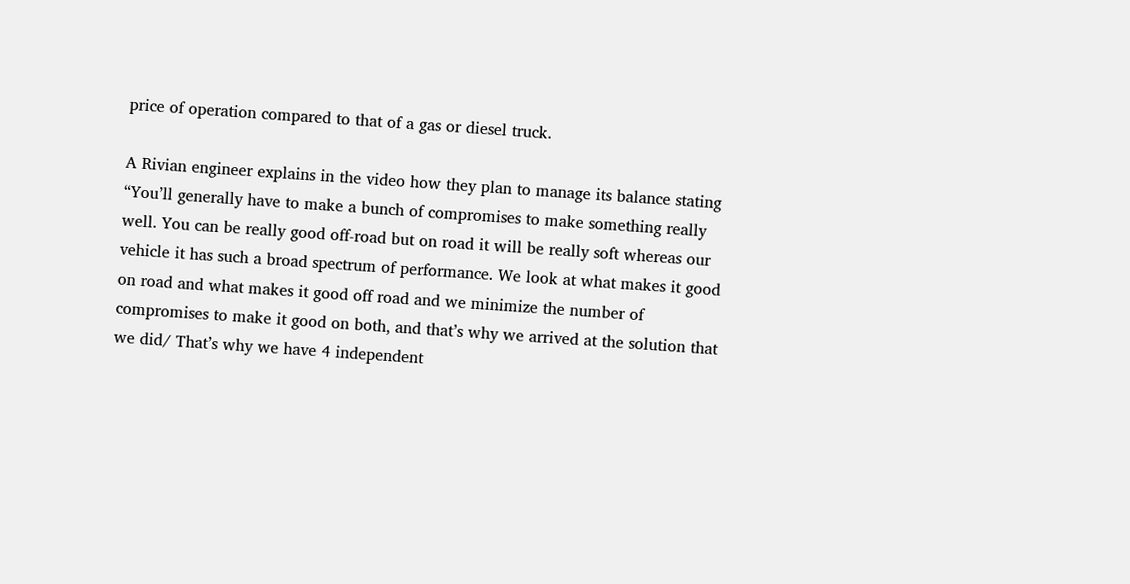price of operation compared to that of a gas or diesel truck.

A Rivian engineer explains in the video how they plan to manage its balance stating “You’ll generally have to make a bunch of compromises to make something really well. You can be really good off-road but on road it will be really soft whereas our vehicle it has such a broad spectrum of performance. We look at what makes it good on road and what makes it good off road and we minimize the number of compromises to make it good on both, and that’s why we arrived at the solution that we did/ That’s why we have 4 independent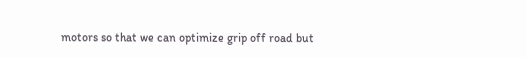motors so that we can optimize grip off road but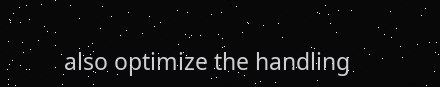also optimize the handling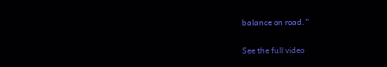balance on road.”

See the full video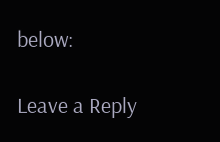below:

Leave a Reply